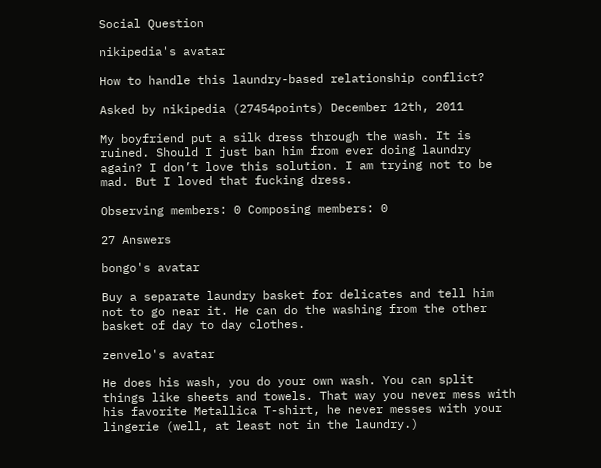Social Question

nikipedia's avatar

How to handle this laundry-based relationship conflict?

Asked by nikipedia (27454points) December 12th, 2011

My boyfriend put a silk dress through the wash. It is ruined. Should I just ban him from ever doing laundry again? I don’t love this solution. I am trying not to be mad. But I loved that fucking dress.

Observing members: 0 Composing members: 0

27 Answers

bongo's avatar

Buy a separate laundry basket for delicates and tell him not to go near it. He can do the washing from the other basket of day to day clothes.

zenvelo's avatar

He does his wash, you do your own wash. You can split things like sheets and towels. That way you never mess with his favorite Metallica T-shirt, he never messes with your lingerie (well, at least not in the laundry.)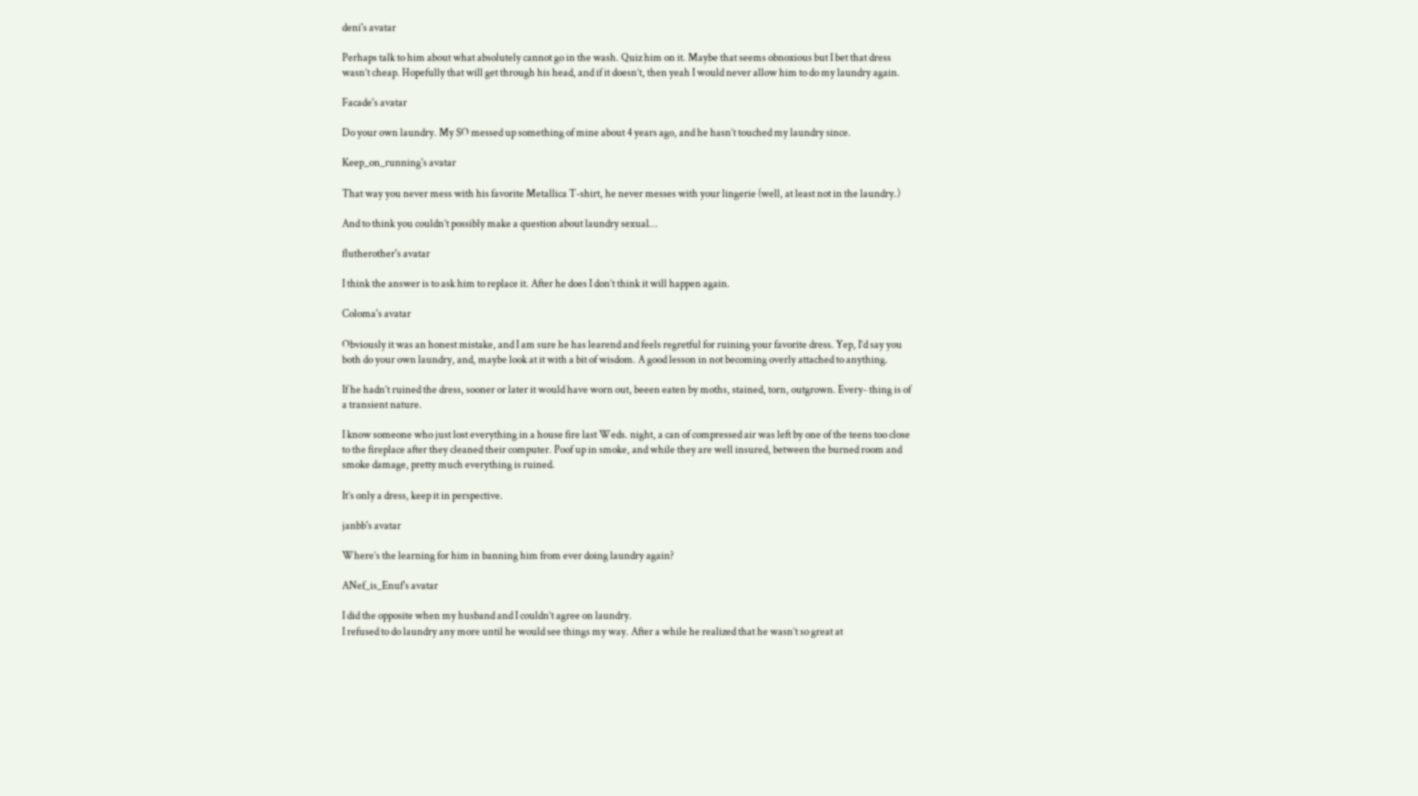deni's avatar

Perhaps talk to him about what absolutely cannot go in the wash. Quiz him on it. Maybe that seems obnoxious but I bet that dress wasn’t cheap. Hopefully that will get through his head, and if it doesn’t, then yeah I would never allow him to do my laundry again.

Facade's avatar

Do your own laundry. My SO messed up something of mine about 4 years ago, and he hasn’t touched my laundry since.

Keep_on_running's avatar

That way you never mess with his favorite Metallica T-shirt, he never messes with your lingerie (well, at least not in the laundry.)

And to think you couldn’t possibly make a question about laundry sexual…

flutherother's avatar

I think the answer is to ask him to replace it. After he does I don’t think it will happen again.

Coloma's avatar

Obviously it was an honest mistake, and I am sure he has learend and feels regretful for ruining your favorite dress. Yep, I’d say you both do your own laundry, and, maybe look at it with a bit of wisdom. A good lesson in not becoming overly attached to anything.

If he hadn’t ruined the dress, sooner or later it would have worn out, beeen eaten by moths, stained, torn, outgrown. Every- thing is of a transient nature.

I know someone who just lost everything in a house fire last Weds. night, a can of compressed air was left by one of the teens too close to the fireplace after they cleaned their computer. Poof up in smoke, and while they are well insured, between the burned room and smoke damage, pretty much everything is ruined.

It’s only a dress, keep it in perspective.

janbb's avatar

Where’s the learning for him in banning him from ever doing laundry again?

ANef_is_Enuf's avatar

I did the opposite when my husband and I couldn’t agree on laundry.
I refused to do laundry any more until he would see things my way. After a while he realized that he wasn’t so great at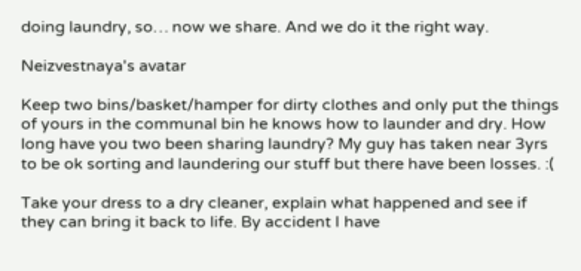doing laundry, so… now we share. And we do it the right way.

Neizvestnaya's avatar

Keep two bins/basket/hamper for dirty clothes and only put the things of yours in the communal bin he knows how to launder and dry. How long have you two been sharing laundry? My guy has taken near 3yrs to be ok sorting and laundering our stuff but there have been losses. :(

Take your dress to a dry cleaner, explain what happened and see if they can bring it back to life. By accident I have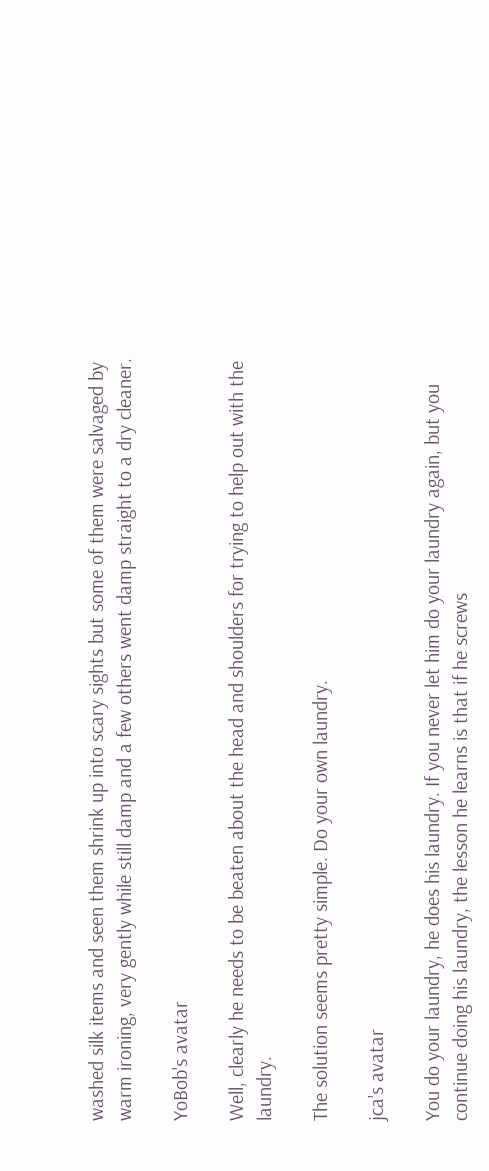washed silk items and seen them shrink up into scary sights but some of them were salvaged by warm ironing, very gently while still damp and a few others went damp straight to a dry cleaner.

YoBob's avatar

Well, clearly he needs to be beaten about the head and shoulders for trying to help out with the laundry.

The solution seems pretty simple. Do your own laundry.

jca's avatar

You do your laundry, he does his laundry. If you never let him do your laundry again, but you continue doing his laundry, the lesson he learns is that if he screws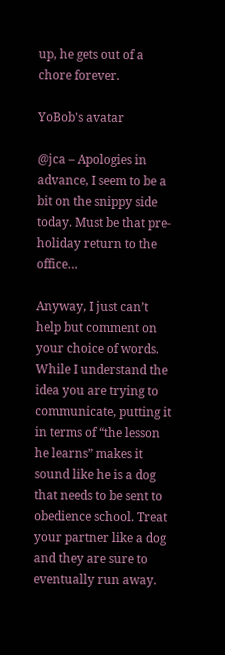up, he gets out of a chore forever.

YoBob's avatar

@jca – Apologies in advance, I seem to be a bit on the snippy side today. Must be that pre-holiday return to the office…

Anyway, I just can’t help but comment on your choice of words. While I understand the idea you are trying to communicate, putting it in terms of “the lesson he learns” makes it sound like he is a dog that needs to be sent to obedience school. Treat your partner like a dog and they are sure to eventually run away.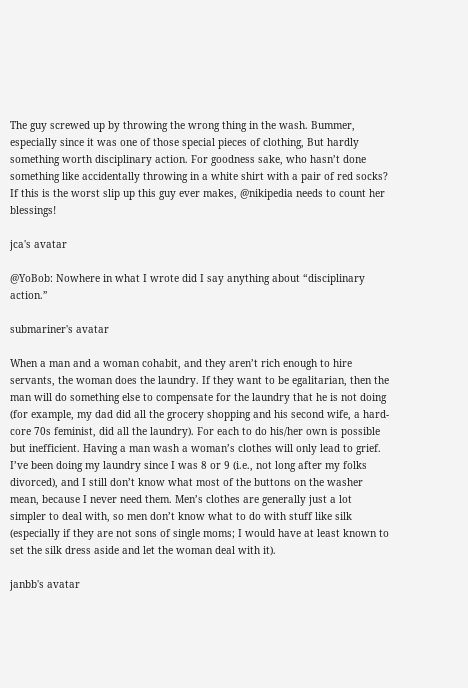The guy screwed up by throwing the wrong thing in the wash. Bummer, especially since it was one of those special pieces of clothing, But hardly something worth disciplinary action. For goodness sake, who hasn’t done something like accidentally throwing in a white shirt with a pair of red socks? If this is the worst slip up this guy ever makes, @nikipedia needs to count her blessings!

jca's avatar

@YoBob: Nowhere in what I wrote did I say anything about “disciplinary action.”

submariner's avatar

When a man and a woman cohabit, and they aren’t rich enough to hire servants, the woman does the laundry. If they want to be egalitarian, then the man will do something else to compensate for the laundry that he is not doing (for example, my dad did all the grocery shopping and his second wife, a hard-core 70s feminist, did all the laundry). For each to do his/her own is possible but inefficient. Having a man wash a woman’s clothes will only lead to grief. I’ve been doing my laundry since I was 8 or 9 (i.e., not long after my folks divorced), and I still don’t know what most of the buttons on the washer mean, because I never need them. Men’s clothes are generally just a lot simpler to deal with, so men don’t know what to do with stuff like silk (especially if they are not sons of single moms; I would have at least known to set the silk dress aside and let the woman deal with it).

janbb's avatar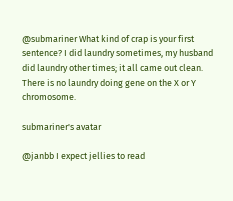@submariner What kind of crap is your first sentence? I did laundry sometimes, my husband did laundry other times; it all came out clean. There is no laundry doing gene on the X or Y chromosome.

submariner's avatar

@janbb I expect jellies to read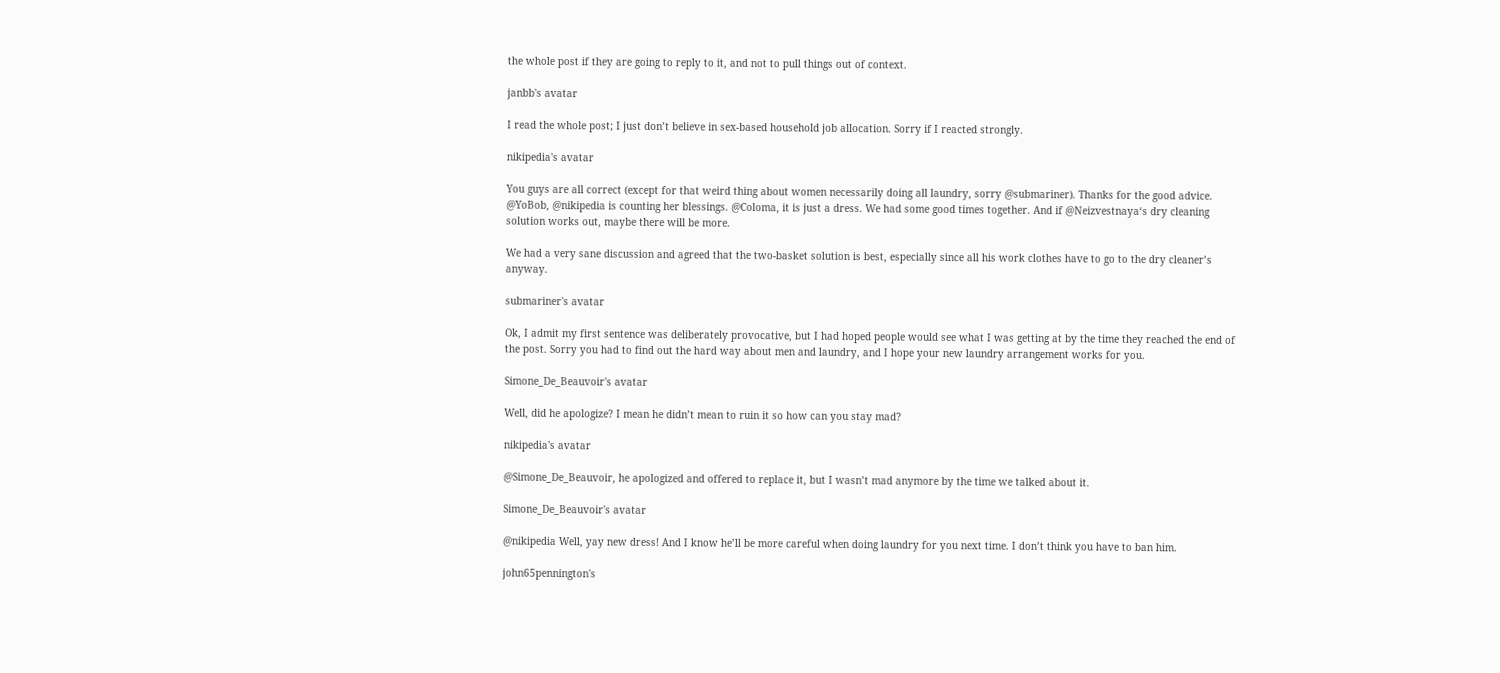the whole post if they are going to reply to it, and not to pull things out of context.

janbb's avatar

I read the whole post; I just don’t believe in sex-based household job allocation. Sorry if I reacted strongly.

nikipedia's avatar

You guys are all correct (except for that weird thing about women necessarily doing all laundry, sorry @submariner). Thanks for the good advice. @YoBob, @nikipedia is counting her blessings. @Coloma, it is just a dress. We had some good times together. And if @Neizvestnaya‘s dry cleaning solution works out, maybe there will be more.

We had a very sane discussion and agreed that the two-basket solution is best, especially since all his work clothes have to go to the dry cleaner’s anyway.

submariner's avatar

Ok, I admit my first sentence was deliberately provocative, but I had hoped people would see what I was getting at by the time they reached the end of the post. Sorry you had to find out the hard way about men and laundry, and I hope your new laundry arrangement works for you.

Simone_De_Beauvoir's avatar

Well, did he apologize? I mean he didn’t mean to ruin it so how can you stay mad?

nikipedia's avatar

@Simone_De_Beauvoir, he apologized and offered to replace it, but I wasn’t mad anymore by the time we talked about it.

Simone_De_Beauvoir's avatar

@nikipedia Well, yay new dress! And I know he’ll be more careful when doing laundry for you next time. I don’t think you have to ban him.

john65pennington's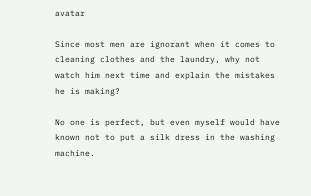avatar

Since most men are ignorant when it comes to cleaning clothes and the laundry, why not watch him next time and explain the mistakes he is making?

No one is perfect, but even myself would have known not to put a silk dress in the washing machine.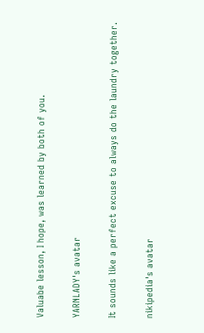Valuabe lesson, I hope, was learned by both of you.

YARNLADY's avatar

It sounds like a perfect excuse to always do the laundry together.

nikipedia's avatar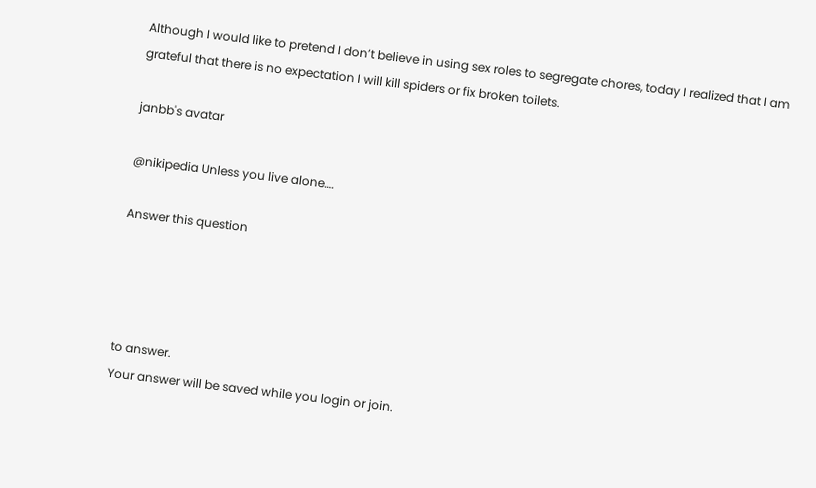Although I would like to pretend I don’t believe in using sex roles to segregate chores, today I realized that I am grateful that there is no expectation I will kill spiders or fix broken toilets.

janbb's avatar

@nikipedia Unless you live alone….

Answer this question




to answer.
Your answer will be saved while you login or join.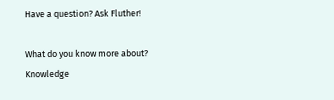Have a question? Ask Fluther!

What do you know more about?
Knowledge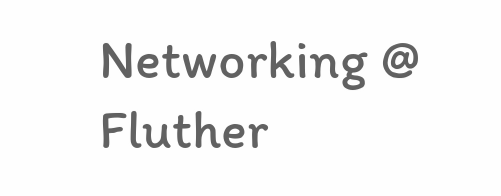Networking @ Fluther